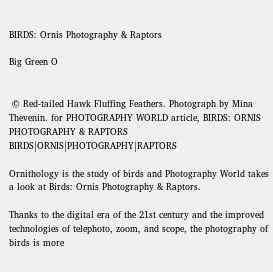BIRDS: Ornis Photography & Raptors

Big Green O


 © Red-tailed Hawk Fluffing Feathers. Photograph by Mina Thevenin. for PHOTOGRAPHY WORLD article, BIRDS: ORNIS PHOTOGRAPHY & RAPTORS BIRDS|ORNIS|PHOTOGRAPHY|RAPTORS

Ornithology is the study of birds and Photography World takes a look at Birds: Ornis Photography & Raptors.

Thanks to the digital era of the 21st century and the improved technologies of telephoto, zoom, and scope, the photography of birds is more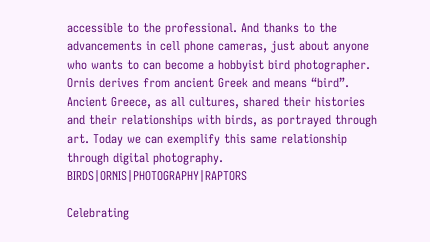accessible to the professional. And thanks to the advancements in cell phone cameras, just about anyone who wants to can become a hobbyist bird photographer. Ornis derives from ancient Greek and means “bird”. Ancient Greece, as all cultures, shared their histories and their relationships with birds, as portrayed through art. Today we can exemplify this same relationship through digital photography. BIRDS|ORNIS|PHOTOGRAPHY|RAPTORS

Celebrating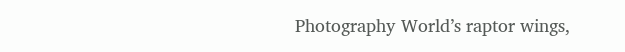Photography World’s raptor wings,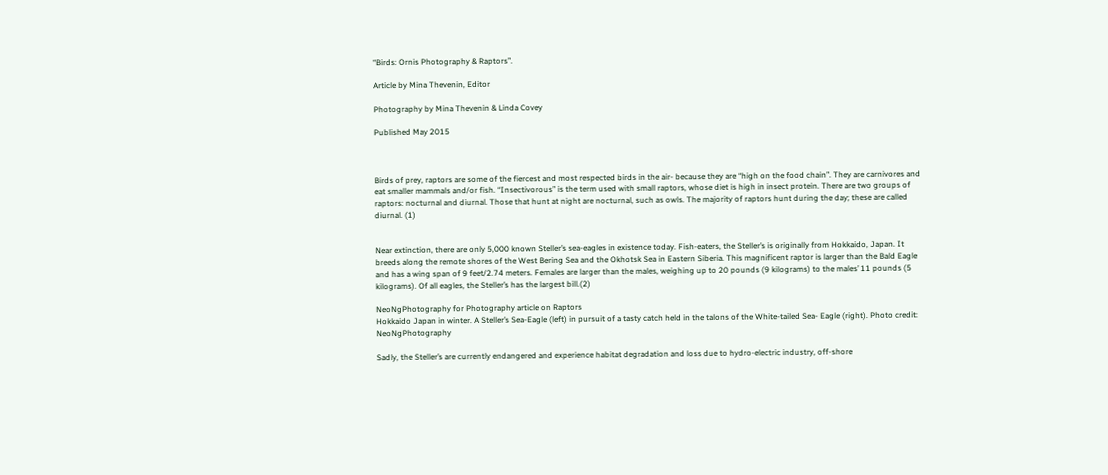“Birds: Ornis Photography & Raptors”.

Article by Mina Thevenin, Editor

Photography by Mina Thevenin & Linda Covey

Published May 2015



Birds of prey, raptors are some of the fiercest and most respected birds in the air- because they are “high on the food chain”. They are carnivores and eat smaller mammals and/or fish. “Insectivorous” is the term used with small raptors, whose diet is high in insect protein. There are two groups of raptors: nocturnal and diurnal. Those that hunt at night are nocturnal, such as owls. The majority of raptors hunt during the day; these are called diurnal. (1)


Near extinction, there are only 5,000 known Steller’s sea-eagles in existence today. Fish-eaters, the Steller’s is originally from Hokkaido, Japan. It breeds along the remote shores of the West Bering Sea and the Okhotsk Sea in Eastern Siberia. This magnificent raptor is larger than the Bald Eagle and has a wing span of 9 feet/2.74 meters. Females are larger than the males, weighing up to 20 pounds (9 kilograms) to the males’ 11 pounds (5 kilograms). Of all eagles, the Steller’s has the largest bill.(2)

NeoNgPhotography for Photography article on Raptors
Hokkaido Japan in winter. A Steller’s Sea-Eagle (left) in pursuit of a tasty catch held in the talons of the White-tailed Sea- Eagle (right). Photo credit: NeoNgPhotography

Sadly, the Steller’s are currently endangered and experience habitat degradation and loss due to hydro-electric industry, off-shore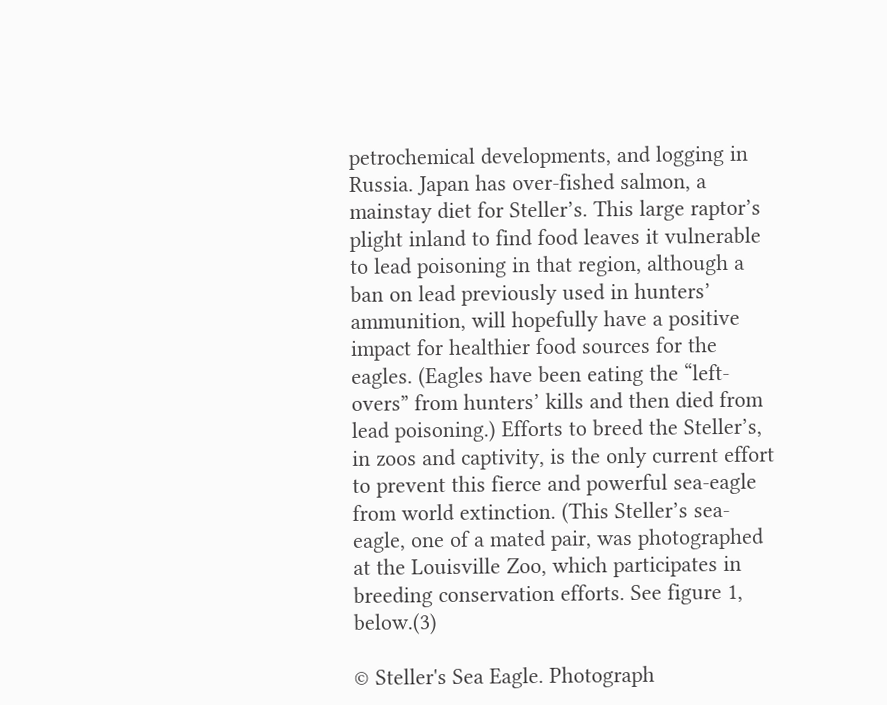petrochemical developments, and logging in Russia. Japan has over-fished salmon, a mainstay diet for Steller’s. This large raptor’s plight inland to find food leaves it vulnerable to lead poisoning in that region, although a ban on lead previously used in hunters’ ammunition, will hopefully have a positive impact for healthier food sources for the eagles. (Eagles have been eating the “left-overs” from hunters’ kills and then died from lead poisoning.) Efforts to breed the Steller’s, in zoos and captivity, is the only current effort to prevent this fierce and powerful sea-eagle from world extinction. (This Steller’s sea-eagle, one of a mated pair, was photographed at the Louisville Zoo, which participates in breeding conservation efforts. See figure 1, below.(3)

© Steller's Sea Eagle. Photograph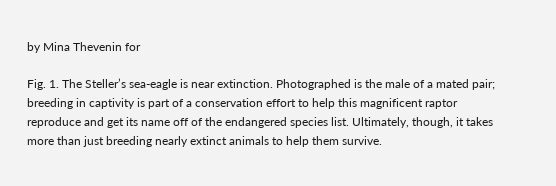by Mina Thevenin for

Fig. 1. The Steller’s sea-eagle is near extinction. Photographed is the male of a mated pair; breeding in captivity is part of a conservation effort to help this magnificent raptor reproduce and get its name off of the endangered species list. Ultimately, though, it takes more than just breeding nearly extinct animals to help them survive.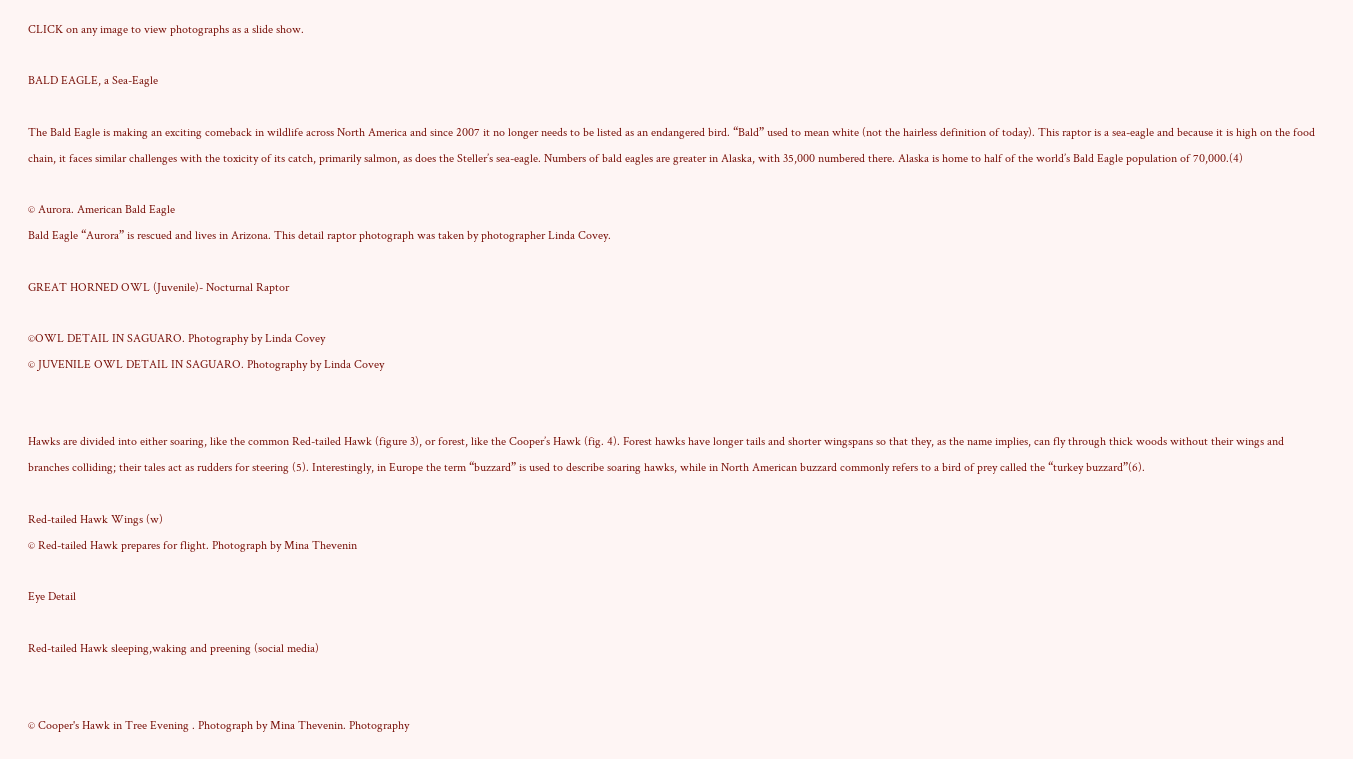CLICK on any image to view photographs as a slide show.

BALD EAGLE, a Sea-Eagle

The Bald Eagle is making an exciting comeback in wildlife across North America and since 2007 it no longer needs to be listed as an endangered bird. “Bald” used to mean white (not the hairless definition of today). This raptor is a sea-eagle and because it is high on the food chain, it faces similar challenges with the toxicity of its catch, primarily salmon, as does the Steller’s sea-eagle. Numbers of bald eagles are greater in Alaska, with 35,000 numbered there. Alaska is home to half of the world’s Bald Eagle population of 70,000.(4)

© Aurora. American Bald Eagle
Bald Eagle “Aurora” is rescued and lives in Arizona. This detail raptor photograph was taken by photographer Linda Covey.

GREAT HORNED OWL (Juvenile)- Nocturnal Raptor

©OWL DETAIL IN SAGUARO. Photography by Linda Covey
© JUVENILE OWL DETAIL IN SAGUARO. Photography by Linda Covey


Hawks are divided into either soaring, like the common Red-tailed Hawk (figure 3), or forest, like the Cooper’s Hawk (fig. 4). Forest hawks have longer tails and shorter wingspans so that they, as the name implies, can fly through thick woods without their wings and branches colliding; their tales act as rudders for steering (5). Interestingly, in Europe the term “buzzard” is used to describe soaring hawks, while in North American buzzard commonly refers to a bird of prey called the “turkey buzzard”(6).

Red-tailed Hawk Wings (w)
© Red-tailed Hawk prepares for flight. Photograph by Mina Thevenin

Eye Detail

Red-tailed Hawk sleeping,waking and preening (social media)


© Cooper's Hawk in Tree Evening . Photograph by Mina Thevenin. Photography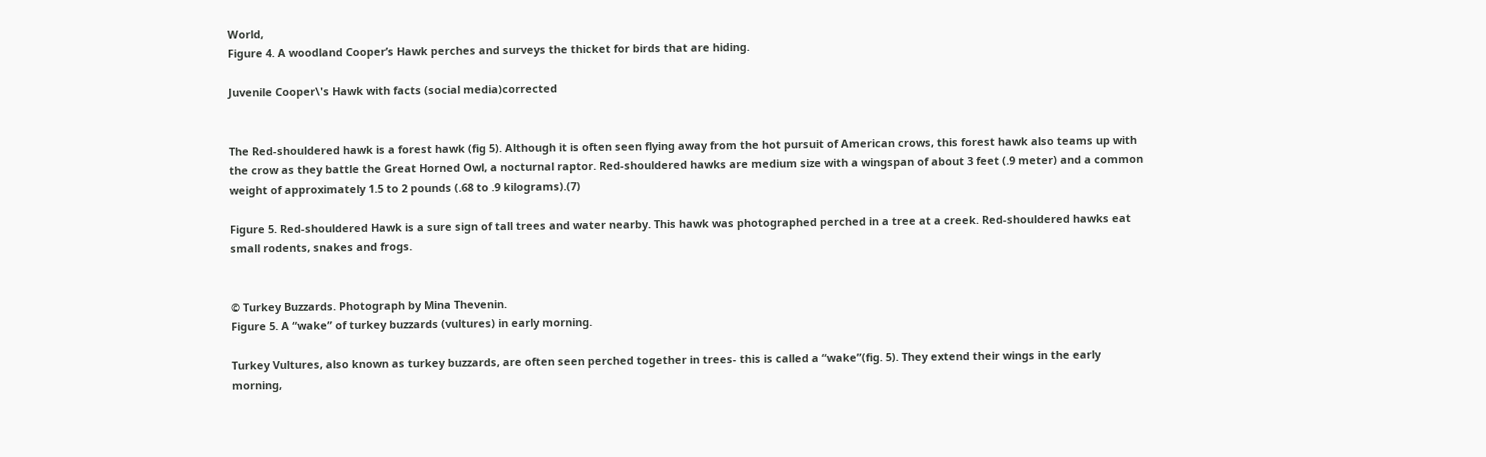World,
Figure 4. A woodland Cooper’s Hawk perches and surveys the thicket for birds that are hiding.

Juvenile Cooper\'s Hawk with facts (social media)corrected


The Red-shouldered hawk is a forest hawk (fig 5). Although it is often seen flying away from the hot pursuit of American crows, this forest hawk also teams up with the crow as they battle the Great Horned Owl, a nocturnal raptor. Red-shouldered hawks are medium size with a wingspan of about 3 feet (.9 meter) and a common weight of approximately 1.5 to 2 pounds (.68 to .9 kilograms).(7)

Figure 5. Red-shouldered Hawk is a sure sign of tall trees and water nearby. This hawk was photographed perched in a tree at a creek. Red-shouldered hawks eat small rodents, snakes and frogs.


© Turkey Buzzards. Photograph by Mina Thevenin.
Figure 5. A “wake” of turkey buzzards (vultures) in early morning.

Turkey Vultures, also known as turkey buzzards, are often seen perched together in trees- this is called a “wake”(fig. 5). They extend their wings in the early morning,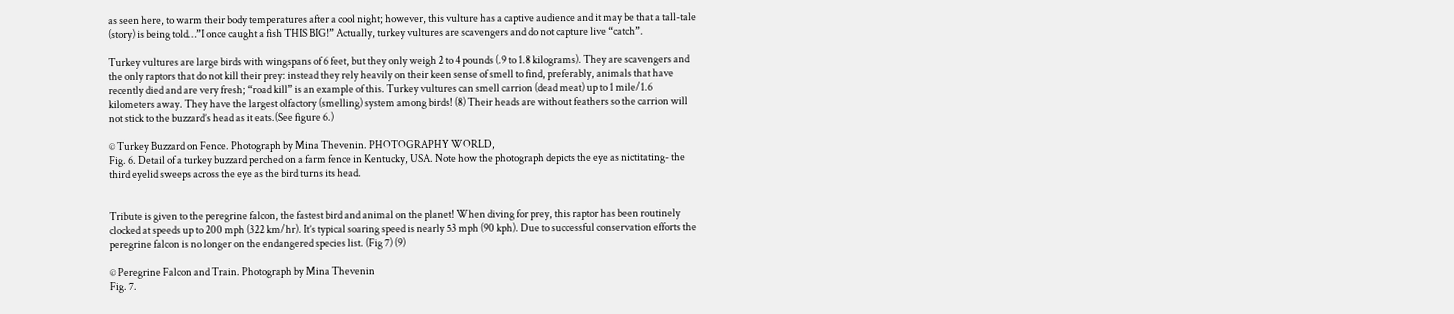as seen here, to warm their body temperatures after a cool night; however, this vulture has a captive audience and it may be that a tall-tale (story) is being told…”I once caught a fish THIS BIG!” Actually, turkey vultures are scavengers and do not capture live “catch”.

Turkey vultures are large birds with wingspans of 6 feet, but they only weigh 2 to 4 pounds (.9 to 1.8 kilograms). They are scavengers and the only raptors that do not kill their prey: instead they rely heavily on their keen sense of smell to find, preferably, animals that have recently died and are very fresh; “road kill” is an example of this. Turkey vultures can smell carrion (dead meat) up to 1 mile/1.6 kilometers away. They have the largest olfactory (smelling) system among birds! (8) Their heads are without feathers so the carrion will not stick to the buzzard’s head as it eats.(See figure 6.)

© Turkey Buzzard on Fence. Photograph by Mina Thevenin. PHOTOGRAPHY WORLD,
Fig. 6. Detail of a turkey buzzard perched on a farm fence in Kentucky, USA. Note how the photograph depicts the eye as nictitating- the third eyelid sweeps across the eye as the bird turns its head.


Tribute is given to the peregrine falcon, the fastest bird and animal on the planet! When diving for prey, this raptor has been routinely clocked at speeds up to 200 mph (322 km/hr). It’s typical soaring speed is nearly 53 mph (90 kph). Due to successful conservation efforts the peregrine falcon is no longer on the endangered species list. (Fig 7) (9)

© Peregrine Falcon and Train. Photograph by Mina Thevenin
Fig. 7.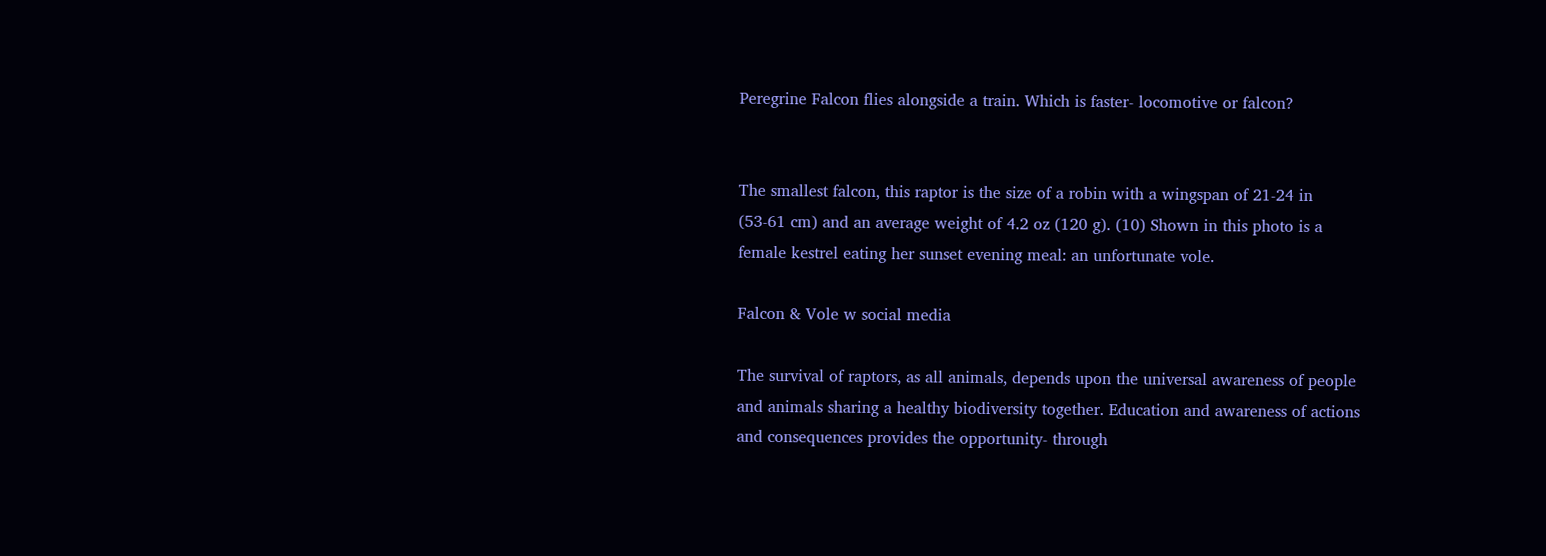Peregrine Falcon flies alongside a train. Which is faster- locomotive or falcon?


The smallest falcon, this raptor is the size of a robin with a wingspan of 21-24 in (53-61 cm) and an average weight of 4.2 oz (120 g). (10) Shown in this photo is a female kestrel eating her sunset evening meal: an unfortunate vole.

Falcon & Vole w social media

The survival of raptors, as all animals, depends upon the universal awareness of people and animals sharing a healthy biodiversity together. Education and awareness of actions and consequences provides the opportunity- through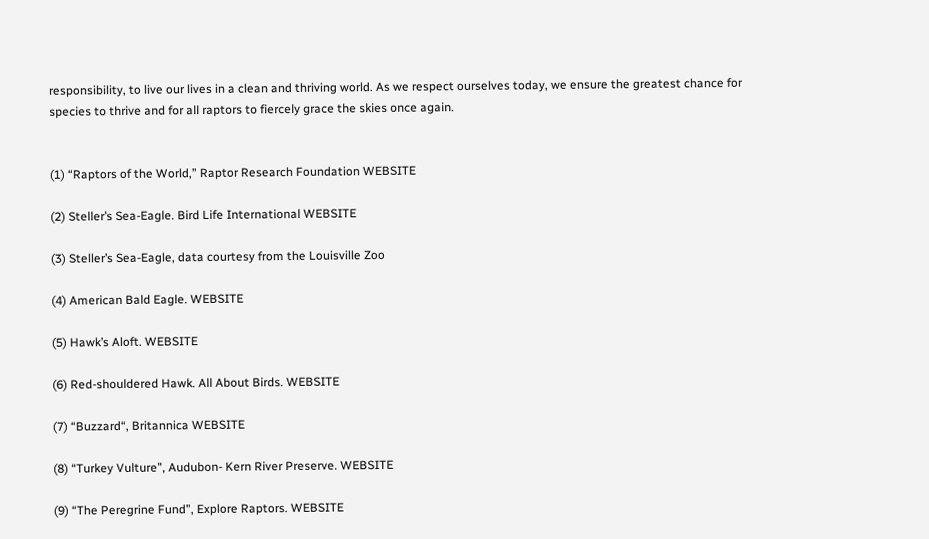responsibility, to live our lives in a clean and thriving world. As we respect ourselves today, we ensure the greatest chance for species to thrive and for all raptors to fiercely grace the skies once again.


(1) “Raptors of the World,” Raptor Research Foundation WEBSITE

(2) Steller’s Sea-Eagle. Bird Life International WEBSITE

(3) Steller’s Sea-Eagle, data courtesy from the Louisville Zoo

(4) American Bald Eagle. WEBSITE

(5) Hawk’s Aloft. WEBSITE

(6) Red-shouldered Hawk. All About Birds. WEBSITE

(7) “Buzzard“, Britannica WEBSITE

(8) “Turkey Vulture”, Audubon- Kern River Preserve. WEBSITE

(9) “The Peregrine Fund”, Explore Raptors. WEBSITE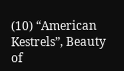(10) “American Kestrels”, Beauty of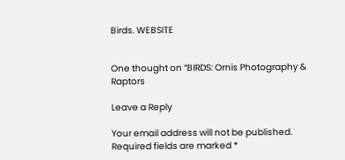Birds. WEBSITE


One thought on “BIRDS: Ornis Photography & Raptors

Leave a Reply

Your email address will not be published. Required fields are marked *